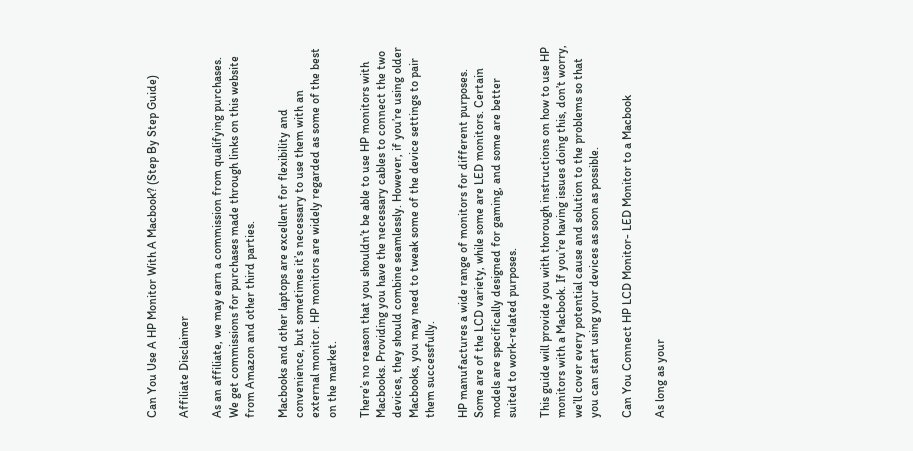Can You Use A HP Monitor With A Macbook? (Step By Step Guide)

Affiliate Disclaimer

As an affiliate, we may earn a commission from qualifying purchases. We get commissions for purchases made through links on this website from Amazon and other third parties.

Macbooks and other laptops are excellent for flexibility and convenience, but sometimes it’s necessary to use them with an external monitor. HP monitors are widely regarded as some of the best on the market.

There’s no reason that you shouldn’t be able to use HP monitors with Macbooks. Providing you have the necessary cables to connect the two devices, they should combine seamlessly. However, if you’re using older Macbooks, you may need to tweak some of the device settings to pair them successfully.

HP manufactures a wide range of monitors for different purposes. Some are of the LCD variety, while some are LED monitors. Certain models are specifically designed for gaming, and some are better suited to work-related purposes.

This guide will provide you with thorough instructions on how to use HP monitors with a Macbook. If you’re having issues doing this, don’t worry, we’ll cover every potential cause and solution to the problems so that you can start using your devices as soon as possible.

Can You Connect HP LCD Monitor- LED Monitor to a Macbook

As long as your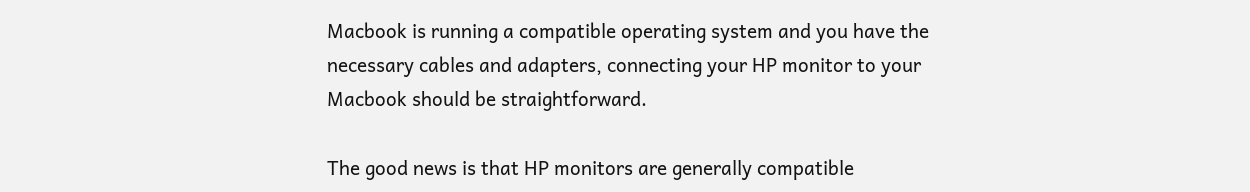Macbook is running a compatible operating system and you have the necessary cables and adapters, connecting your HP monitor to your Macbook should be straightforward.

The good news is that HP monitors are generally compatible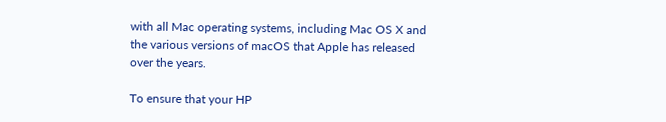with all Mac operating systems, including Mac OS X and the various versions of macOS that Apple has released over the years.

To ensure that your HP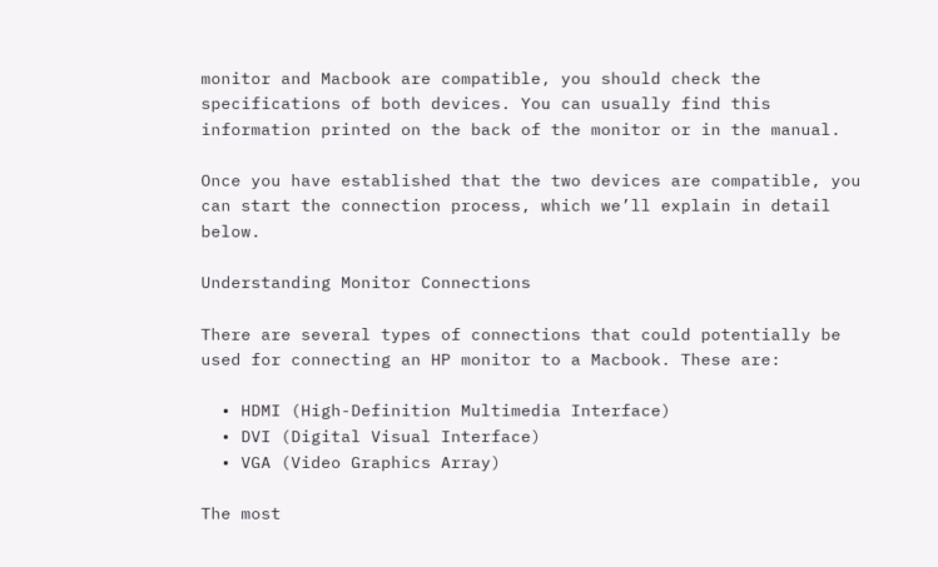monitor and Macbook are compatible, you should check the specifications of both devices. You can usually find this information printed on the back of the monitor or in the manual.

Once you have established that the two devices are compatible, you can start the connection process, which we’ll explain in detail below.

Understanding Monitor Connections

There are several types of connections that could potentially be used for connecting an HP monitor to a Macbook. These are:

  • HDMI (High-Definition Multimedia Interface)
  • DVI (Digital Visual Interface)
  • VGA (Video Graphics Array)

The most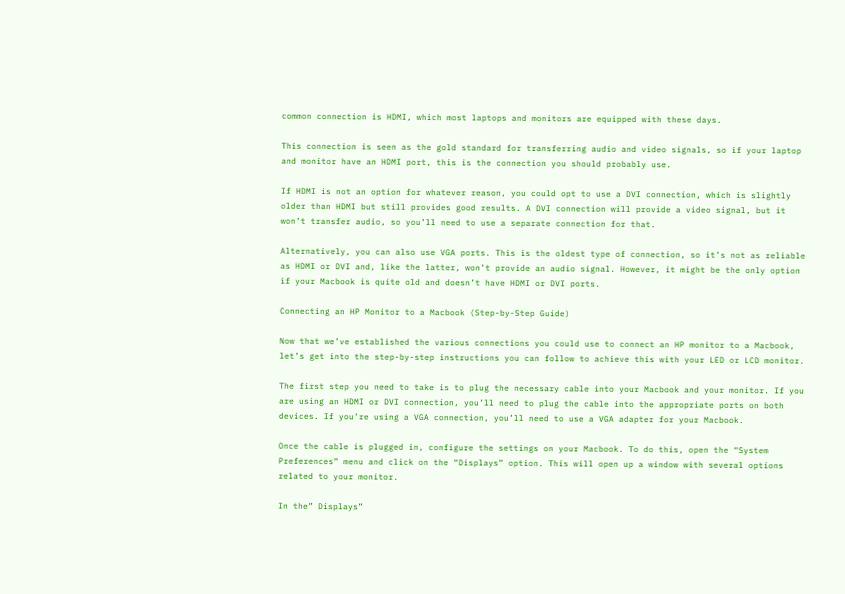common connection is HDMI, which most laptops and monitors are equipped with these days.

This connection is seen as the gold standard for transferring audio and video signals, so if your laptop and monitor have an HDMI port, this is the connection you should probably use.

If HDMI is not an option for whatever reason, you could opt to use a DVI connection, which is slightly older than HDMI but still provides good results. A DVI connection will provide a video signal, but it won’t transfer audio, so you’ll need to use a separate connection for that.

Alternatively, you can also use VGA ports. This is the oldest type of connection, so it’s not as reliable as HDMI or DVI and, like the latter, won’t provide an audio signal. However, it might be the only option if your Macbook is quite old and doesn’t have HDMI or DVI ports.

Connecting an HP Monitor to a Macbook (Step-by-Step Guide)

Now that we’ve established the various connections you could use to connect an HP monitor to a Macbook, let’s get into the step-by-step instructions you can follow to achieve this with your LED or LCD monitor.

The first step you need to take is to plug the necessary cable into your Macbook and your monitor. If you are using an HDMI or DVI connection, you’ll need to plug the cable into the appropriate ports on both devices. If you’re using a VGA connection, you’ll need to use a VGA adapter for your Macbook.

Once the cable is plugged in, configure the settings on your Macbook. To do this, open the “System Preferences” menu and click on the “Displays” option. This will open up a window with several options related to your monitor.

In the” Displays”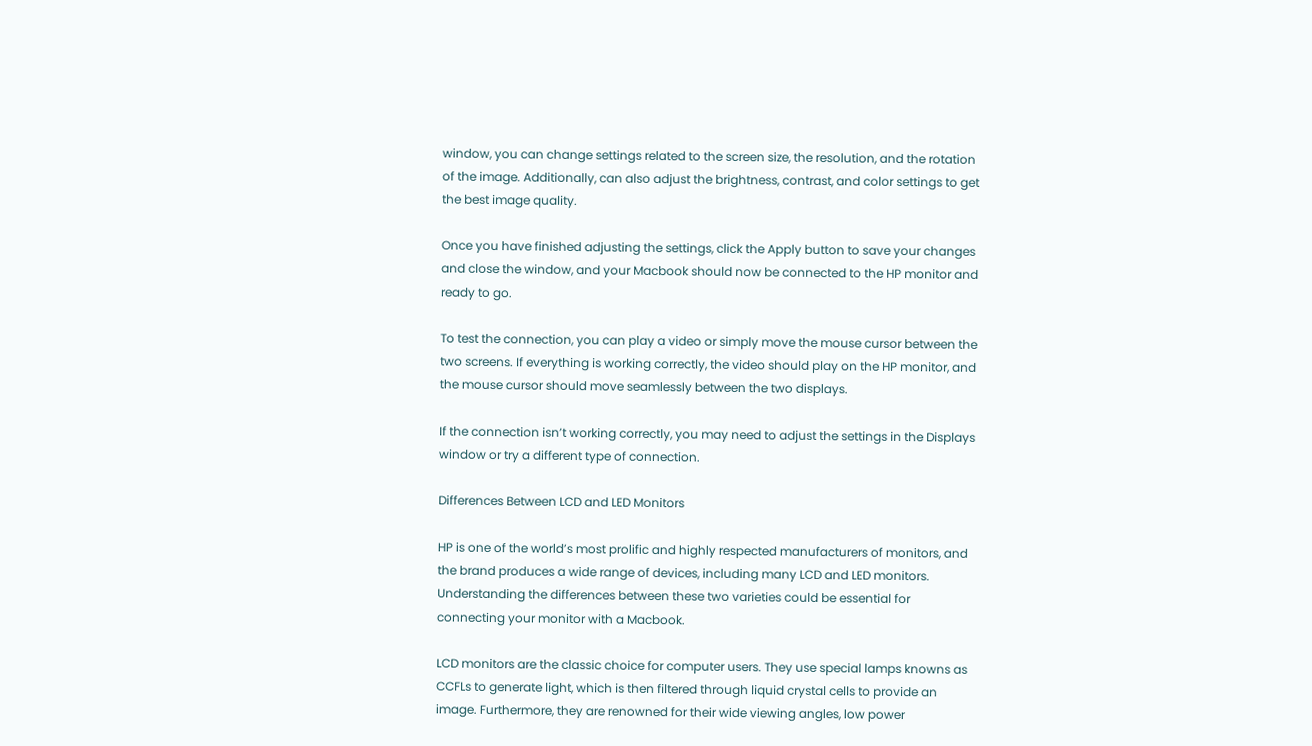window, you can change settings related to the screen size, the resolution, and the rotation of the image. Additionally, can also adjust the brightness, contrast, and color settings to get the best image quality.

Once you have finished adjusting the settings, click the Apply button to save your changes and close the window, and your Macbook should now be connected to the HP monitor and ready to go.

To test the connection, you can play a video or simply move the mouse cursor between the two screens. If everything is working correctly, the video should play on the HP monitor, and the mouse cursor should move seamlessly between the two displays.

If the connection isn’t working correctly, you may need to adjust the settings in the Displays window or try a different type of connection.

Differences Between LCD and LED Monitors

HP is one of the world’s most prolific and highly respected manufacturers of monitors, and the brand produces a wide range of devices, including many LCD and LED monitors. Understanding the differences between these two varieties could be essential for connecting your monitor with a Macbook.

LCD monitors are the classic choice for computer users. They use special lamps knowns as CCFLs to generate light, which is then filtered through liquid crystal cells to provide an image. Furthermore, they are renowned for their wide viewing angles, low power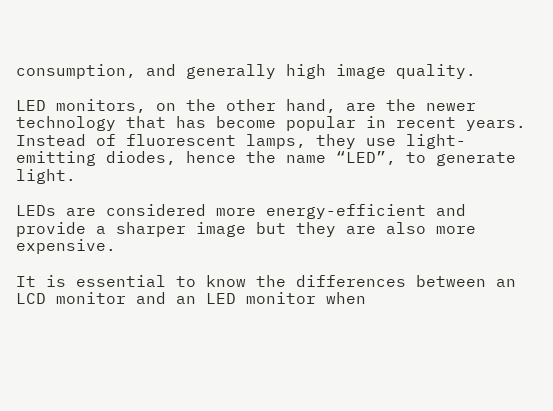consumption, and generally high image quality.

LED monitors, on the other hand, are the newer technology that has become popular in recent years. Instead of fluorescent lamps, they use light-emitting diodes, hence the name “LED”, to generate light.

LEDs are considered more energy-efficient and provide a sharper image but they are also more expensive.

It is essential to know the differences between an LCD monitor and an LED monitor when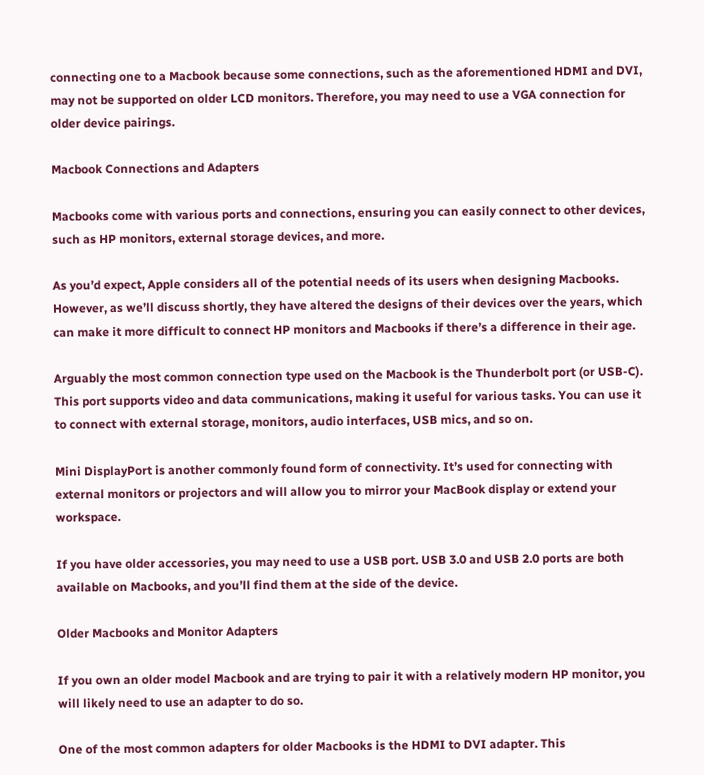connecting one to a Macbook because some connections, such as the aforementioned HDMI and DVI, may not be supported on older LCD monitors. Therefore, you may need to use a VGA connection for older device pairings.

Macbook Connections and Adapters

Macbooks come with various ports and connections, ensuring you can easily connect to other devices, such as HP monitors, external storage devices, and more.

As you’d expect, Apple considers all of the potential needs of its users when designing Macbooks. However, as we’ll discuss shortly, they have altered the designs of their devices over the years, which can make it more difficult to connect HP monitors and Macbooks if there’s a difference in their age.

Arguably the most common connection type used on the Macbook is the Thunderbolt port (or USB-C). This port supports video and data communications, making it useful for various tasks. You can use it to connect with external storage, monitors, audio interfaces, USB mics, and so on.

Mini DisplayPort is another commonly found form of connectivity. It’s used for connecting with external monitors or projectors and will allow you to mirror your MacBook display or extend your workspace.

If you have older accessories, you may need to use a USB port. USB 3.0 and USB 2.0 ports are both available on Macbooks, and you’ll find them at the side of the device.

Older Macbooks and Monitor Adapters

If you own an older model Macbook and are trying to pair it with a relatively modern HP monitor, you will likely need to use an adapter to do so.

One of the most common adapters for older Macbooks is the HDMI to DVI adapter. This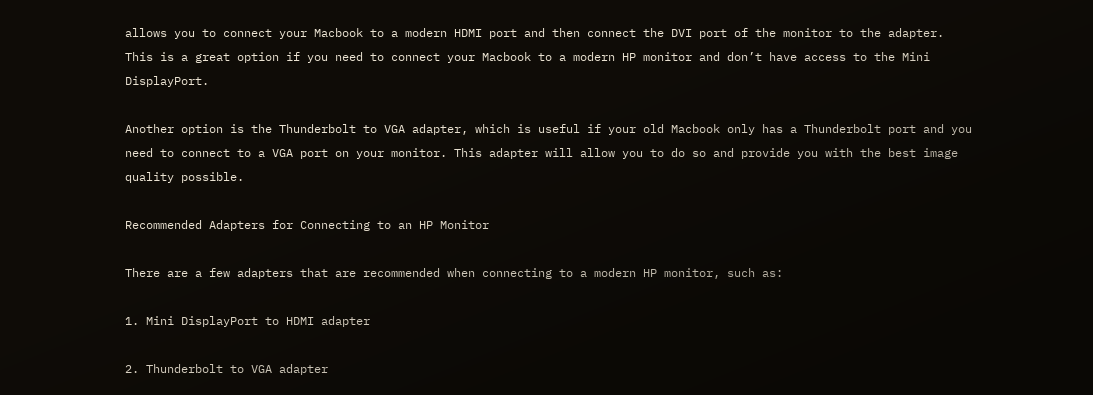allows you to connect your Macbook to a modern HDMI port and then connect the DVI port of the monitor to the adapter. This is a great option if you need to connect your Macbook to a modern HP monitor and don’t have access to the Mini DisplayPort.

Another option is the Thunderbolt to VGA adapter, which is useful if your old Macbook only has a Thunderbolt port and you need to connect to a VGA port on your monitor. This adapter will allow you to do so and provide you with the best image quality possible.

Recommended Adapters for Connecting to an HP Monitor

There are a few adapters that are recommended when connecting to a modern HP monitor, such as:

1. Mini DisplayPort to HDMI adapter

2. Thunderbolt to VGA adapter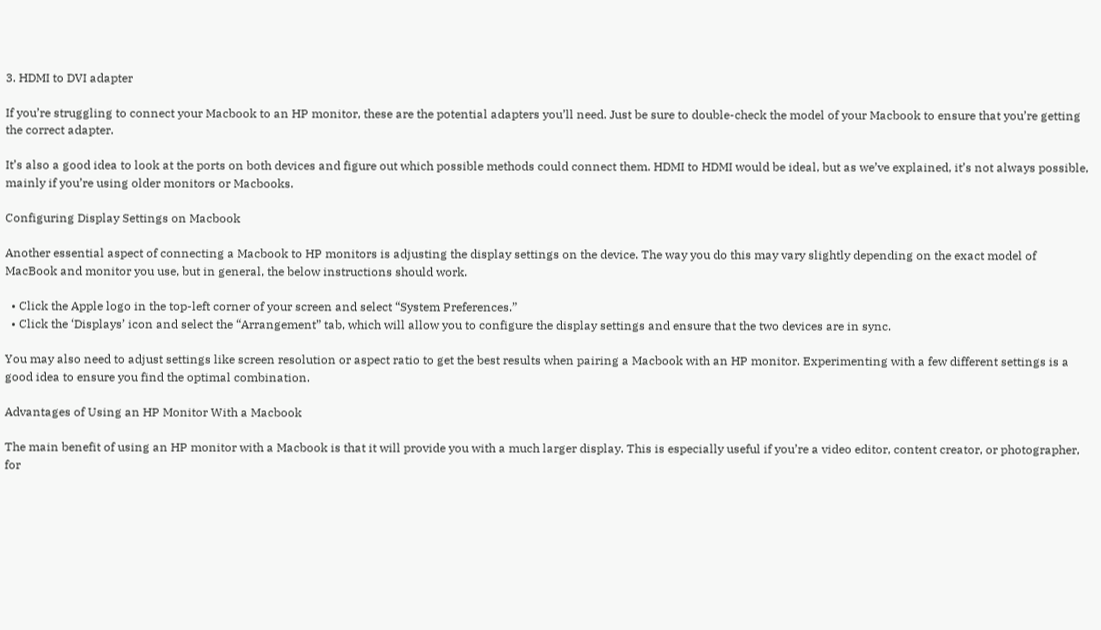3. HDMI to DVI adapter

If you’re struggling to connect your Macbook to an HP monitor, these are the potential adapters you’ll need. Just be sure to double-check the model of your Macbook to ensure that you’re getting the correct adapter.

It’s also a good idea to look at the ports on both devices and figure out which possible methods could connect them. HDMI to HDMI would be ideal, but as we’ve explained, it’s not always possible, mainly if you’re using older monitors or Macbooks.

Configuring Display Settings on Macbook

Another essential aspect of connecting a Macbook to HP monitors is adjusting the display settings on the device. The way you do this may vary slightly depending on the exact model of MacBook and monitor you use, but in general, the below instructions should work.

  • Click the Apple logo in the top-left corner of your screen and select “System Preferences.”
  • Click the ‘Displays’ icon and select the “Arrangement” tab, which will allow you to configure the display settings and ensure that the two devices are in sync.

You may also need to adjust settings like screen resolution or aspect ratio to get the best results when pairing a Macbook with an HP monitor. Experimenting with a few different settings is a good idea to ensure you find the optimal combination.

Advantages of Using an HP Monitor With a Macbook

The main benefit of using an HP monitor with a Macbook is that it will provide you with a much larger display. This is especially useful if you’re a video editor, content creator, or photographer, for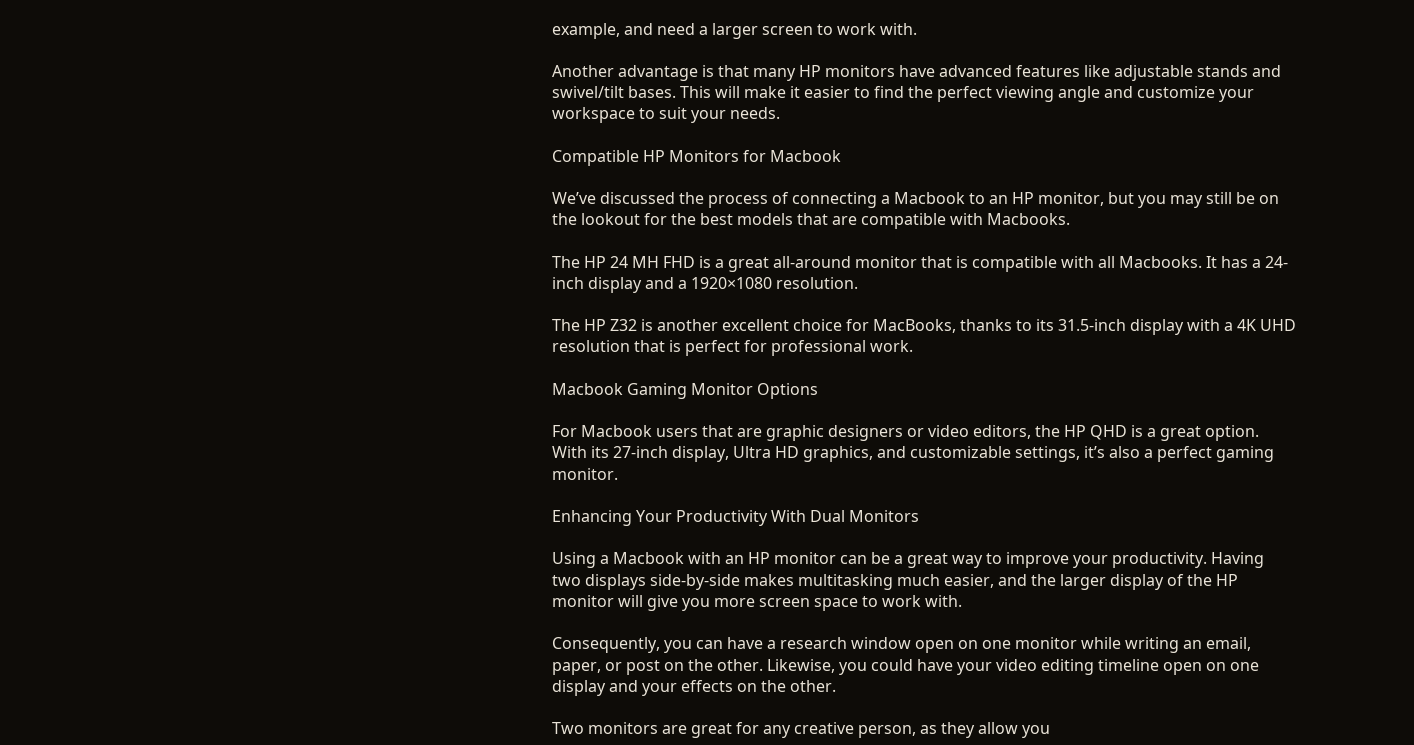example, and need a larger screen to work with.

Another advantage is that many HP monitors have advanced features like adjustable stands and swivel/tilt bases. This will make it easier to find the perfect viewing angle and customize your workspace to suit your needs.

Compatible HP Monitors for Macbook

We’ve discussed the process of connecting a Macbook to an HP monitor, but you may still be on the lookout for the best models that are compatible with Macbooks.

The HP 24 MH FHD is a great all-around monitor that is compatible with all Macbooks. It has a 24-inch display and a 1920×1080 resolution.

The HP Z32 is another excellent choice for MacBooks, thanks to its 31.5-inch display with a 4K UHD resolution that is perfect for professional work.

Macbook Gaming Monitor Options

For Macbook users that are graphic designers or video editors, the HP QHD is a great option. With its 27-inch display, Ultra HD graphics, and customizable settings, it’s also a perfect gaming monitor.

Enhancing Your Productivity With Dual Monitors

Using a Macbook with an HP monitor can be a great way to improve your productivity. Having two displays side-by-side makes multitasking much easier, and the larger display of the HP monitor will give you more screen space to work with.

Consequently, you can have a research window open on one monitor while writing an email, paper, or post on the other. Likewise, you could have your video editing timeline open on one display and your effects on the other.

Two monitors are great for any creative person, as they allow you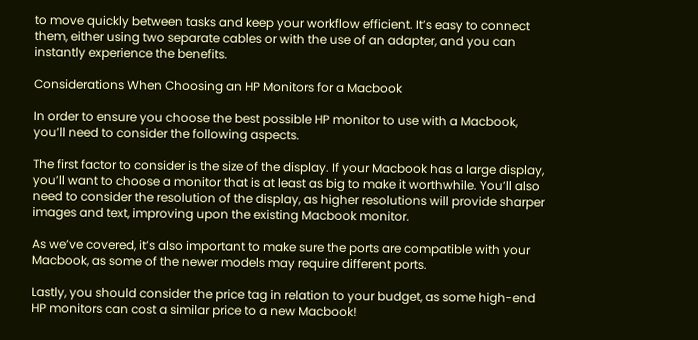to move quickly between tasks and keep your workflow efficient. It’s easy to connect them, either using two separate cables or with the use of an adapter, and you can instantly experience the benefits.

Considerations When Choosing an HP Monitors for a Macbook

In order to ensure you choose the best possible HP monitor to use with a Macbook, you’ll need to consider the following aspects.

The first factor to consider is the size of the display. If your Macbook has a large display, you’ll want to choose a monitor that is at least as big to make it worthwhile. You’ll also need to consider the resolution of the display, as higher resolutions will provide sharper images and text, improving upon the existing Macbook monitor.

As we’ve covered, it’s also important to make sure the ports are compatible with your Macbook, as some of the newer models may require different ports.

Lastly, you should consider the price tag in relation to your budget, as some high-end HP monitors can cost a similar price to a new Macbook!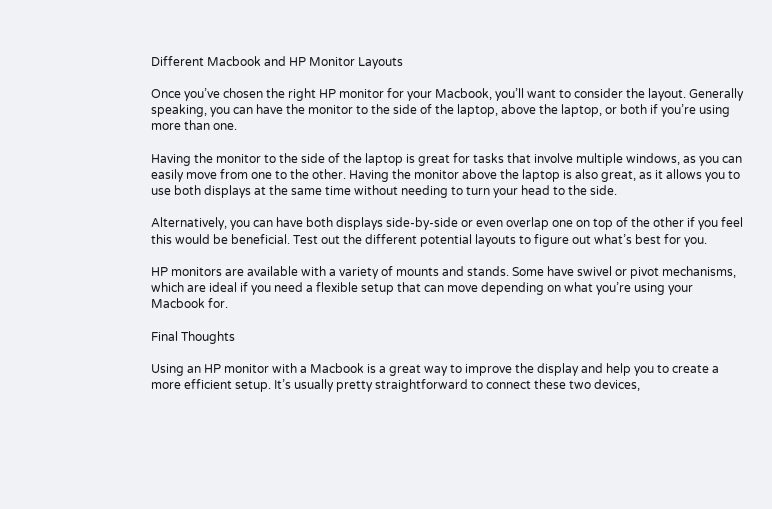Different Macbook and HP Monitor Layouts

Once you’ve chosen the right HP monitor for your Macbook, you’ll want to consider the layout. Generally speaking, you can have the monitor to the side of the laptop, above the laptop, or both if you’re using more than one.

Having the monitor to the side of the laptop is great for tasks that involve multiple windows, as you can easily move from one to the other. Having the monitor above the laptop is also great, as it allows you to use both displays at the same time without needing to turn your head to the side.

Alternatively, you can have both displays side-by-side or even overlap one on top of the other if you feel this would be beneficial. Test out the different potential layouts to figure out what’s best for you.

HP monitors are available with a variety of mounts and stands. Some have swivel or pivot mechanisms, which are ideal if you need a flexible setup that can move depending on what you’re using your Macbook for.

Final Thoughts

Using an HP monitor with a Macbook is a great way to improve the display and help you to create a more efficient setup. It’s usually pretty straightforward to connect these two devices,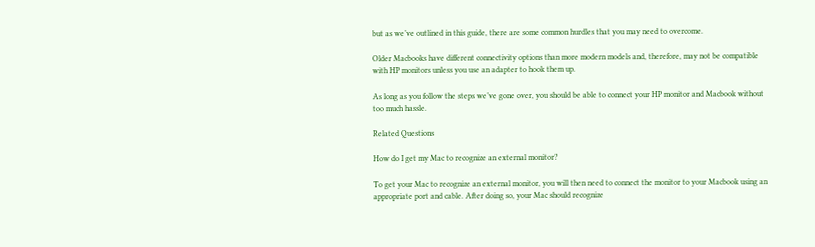but as we’ve outlined in this guide, there are some common hurdles that you may need to overcome.

Older Macbooks have different connectivity options than more modern models and, therefore, may not be compatible with HP monitors unless you use an adapter to hook them up.

As long as you follow the steps we’ve gone over, you should be able to connect your HP monitor and Macbook without too much hassle.

Related Questions

How do I get my Mac to recognize an external monitor?

To get your Mac to recognize an external monitor, you will then need to connect the monitor to your Macbook using an appropriate port and cable. After doing so, your Mac should recognize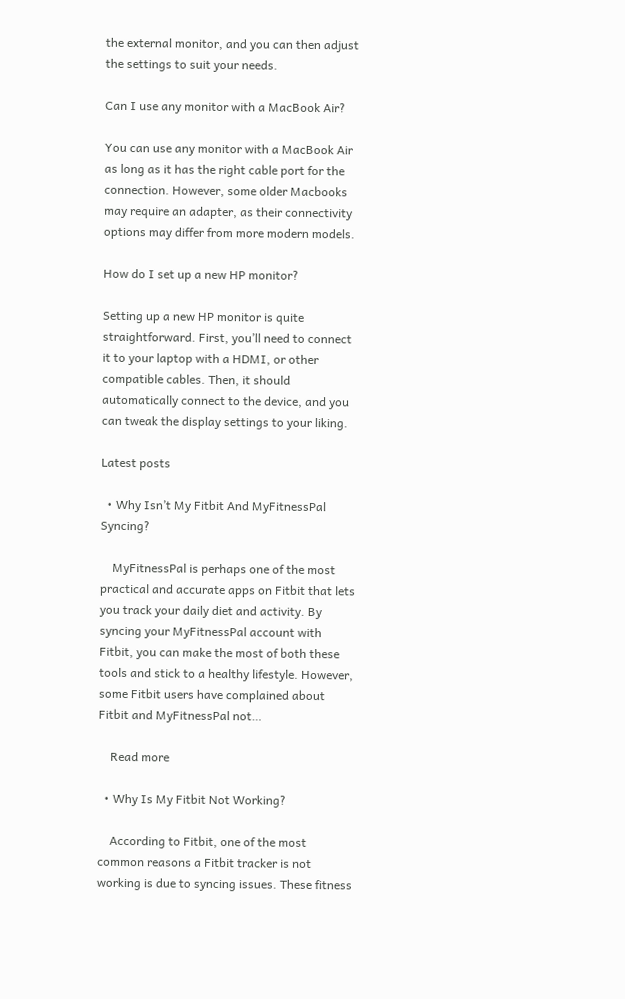the external monitor, and you can then adjust the settings to suit your needs.

Can I use any monitor with a MacBook Air?

You can use any monitor with a MacBook Air as long as it has the right cable port for the connection. However, some older Macbooks may require an adapter, as their connectivity options may differ from more modern models.

How do I set up a new HP monitor?

Setting up a new HP monitor is quite straightforward. First, you’ll need to connect it to your laptop with a HDMI, or other compatible cables. Then, it should automatically connect to the device, and you can tweak the display settings to your liking.

Latest posts

  • Why Isn’t My Fitbit And MyFitnessPal Syncing?

    MyFitnessPal is perhaps one of the most practical and accurate apps on Fitbit that lets you track your daily diet and activity. By syncing your MyFitnessPal account with Fitbit, you can make the most of both these tools and stick to a healthy lifestyle. However, some Fitbit users have complained about Fitbit and MyFitnessPal not…

    Read more

  • Why Is My Fitbit Not Working?

    According to Fitbit, one of the most common reasons a Fitbit tracker is not working is due to syncing issues. These fitness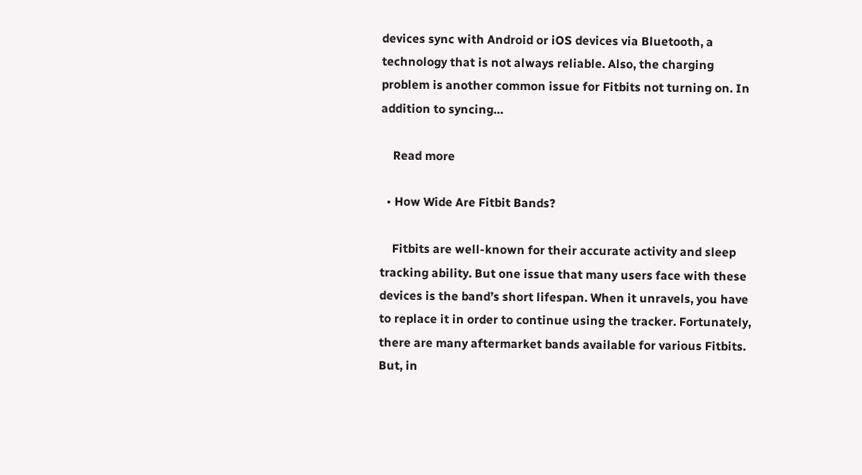devices sync with Android or iOS devices via Bluetooth, a technology that is not always reliable. Also, the charging problem is another common issue for Fitbits not turning on. In addition to syncing…

    Read more

  • How Wide Are Fitbit Bands?

    Fitbits are well-known for their accurate activity and sleep tracking ability. But one issue that many users face with these devices is the band’s short lifespan. When it unravels, you have to replace it in order to continue using the tracker. Fortunately, there are many aftermarket bands available for various Fitbits. But, in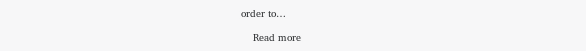order to…

    Read more